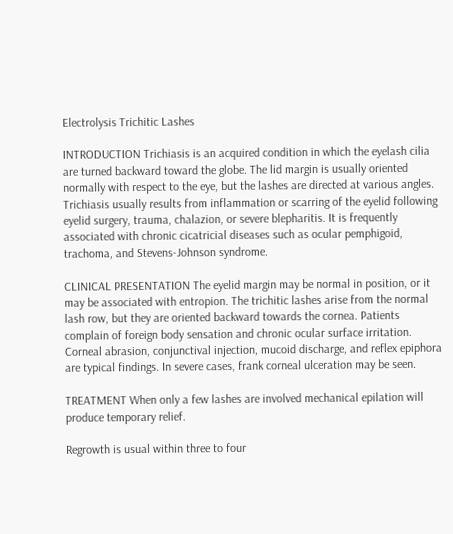Electrolysis Trichitic Lashes

INTRODUCTION Trichiasis is an acquired condition in which the eyelash cilia are turned backward toward the globe. The lid margin is usually oriented normally with respect to the eye, but the lashes are directed at various angles. Trichiasis usually results from inflammation or scarring of the eyelid following eyelid surgery, trauma, chalazion, or severe blepharitis. It is frequently associated with chronic cicatricial diseases such as ocular pemphigoid, trachoma, and Stevens-Johnson syndrome.

CLINICAL PRESENTATION The eyelid margin may be normal in position, or it may be associated with entropion. The trichitic lashes arise from the normal lash row, but they are oriented backward towards the cornea. Patients complain of foreign body sensation and chronic ocular surface irritation. Corneal abrasion, conjunctival injection, mucoid discharge, and reflex epiphora are typical findings. In severe cases, frank corneal ulceration may be seen.

TREATMENT When only a few lashes are involved mechanical epilation will produce temporary relief.

Regrowth is usual within three to four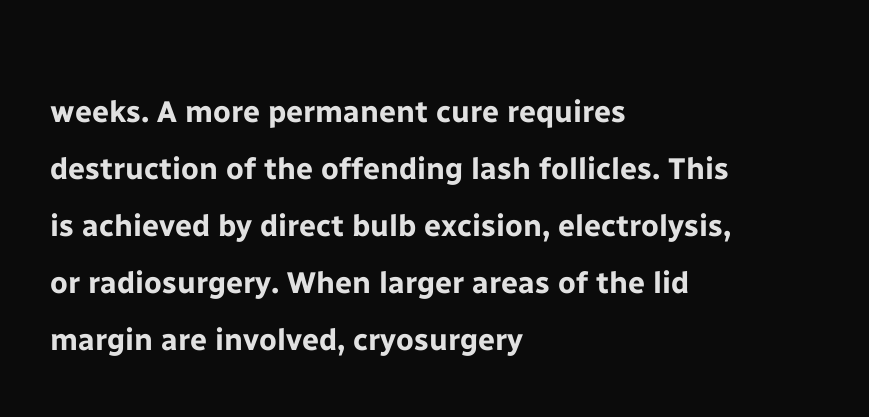weeks. A more permanent cure requires destruction of the offending lash follicles. This is achieved by direct bulb excision, electrolysis, or radiosurgery. When larger areas of the lid margin are involved, cryosurgery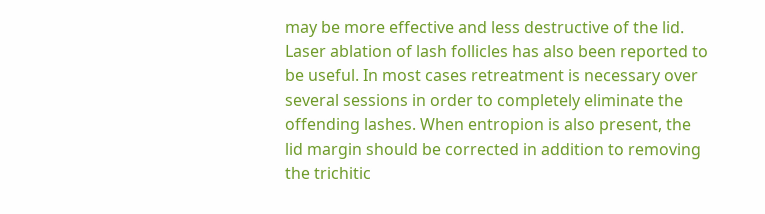may be more effective and less destructive of the lid. Laser ablation of lash follicles has also been reported to be useful. In most cases retreatment is necessary over several sessions in order to completely eliminate the offending lashes. When entropion is also present, the lid margin should be corrected in addition to removing the trichitic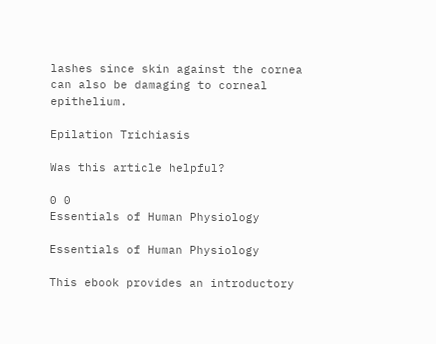lashes since skin against the cornea can also be damaging to corneal epithelium.

Epilation Trichiasis

Was this article helpful?

0 0
Essentials of Human Physiology

Essentials of Human Physiology

This ebook provides an introductory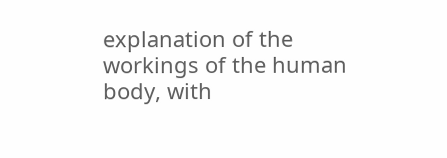explanation of the workings of the human body, with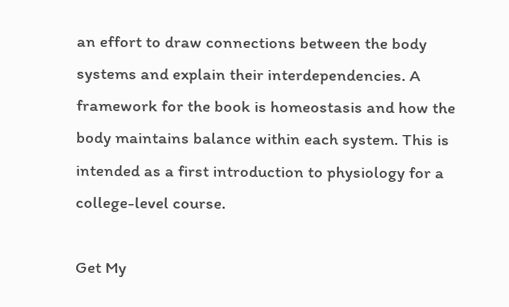an effort to draw connections between the body systems and explain their interdependencies. A framework for the book is homeostasis and how the body maintains balance within each system. This is intended as a first introduction to physiology for a college-level course.

Get My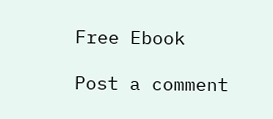Free Ebook

Post a comment